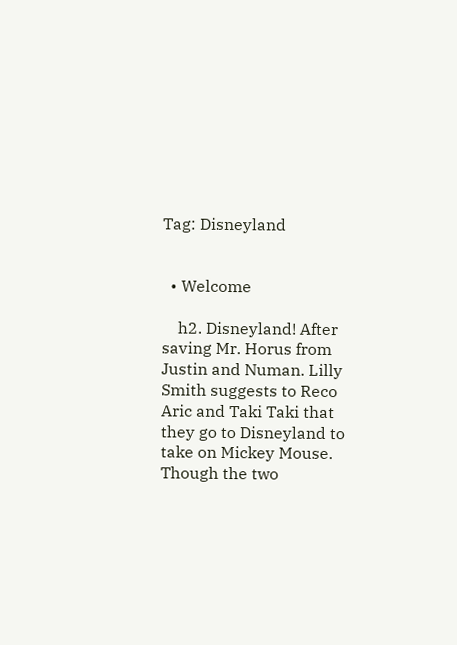Tag: Disneyland


  • Welcome

    h2. Disneyland! After saving Mr. Horus from Justin and Numan. Lilly Smith suggests to Reco Aric and Taki Taki that they go to Disneyland to take on Mickey Mouse. Though the two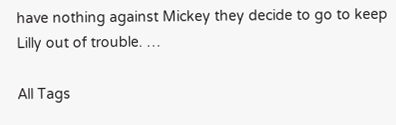have nothing against Mickey they decide to go to keep Lilly out of trouble. …

All Tags